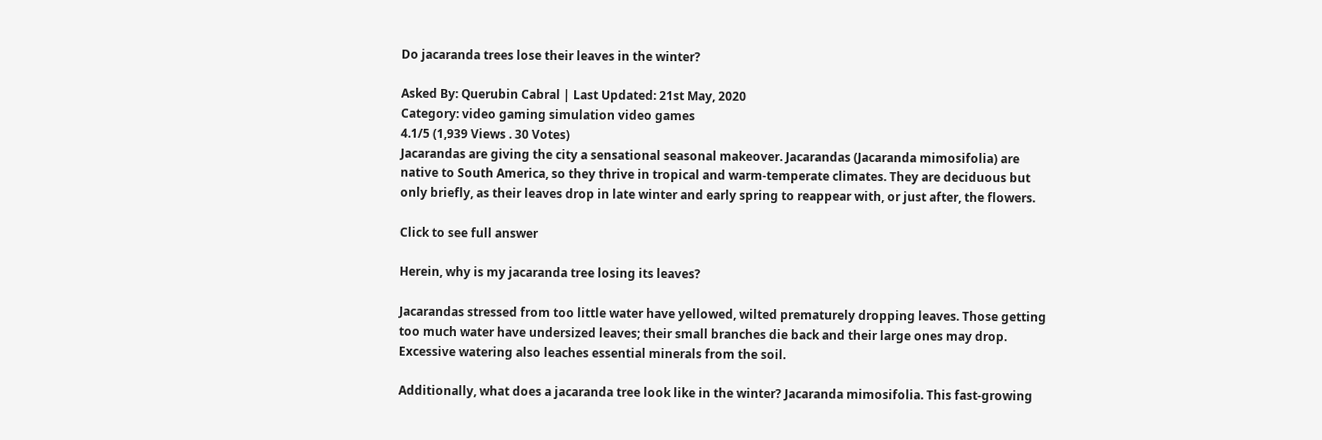Do jacaranda trees lose their leaves in the winter?

Asked By: Querubin Cabral | Last Updated: 21st May, 2020
Category: video gaming simulation video games
4.1/5 (1,939 Views . 30 Votes)
Jacarandas are giving the city a sensational seasonal makeover. Jacarandas (Jacaranda mimosifolia) are native to South America, so they thrive in tropical and warm-temperate climates. They are deciduous but only briefly, as their leaves drop in late winter and early spring to reappear with, or just after, the flowers.

Click to see full answer

Herein, why is my jacaranda tree losing its leaves?

Jacarandas stressed from too little water have yellowed, wilted prematurely dropping leaves. Those getting too much water have undersized leaves; their small branches die back and their large ones may drop. Excessive watering also leaches essential minerals from the soil.

Additionally, what does a jacaranda tree look like in the winter? Jacaranda mimosifolia. This fast-growing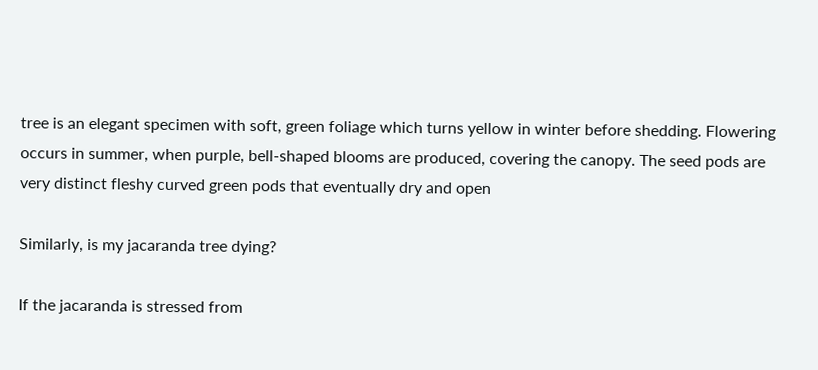tree is an elegant specimen with soft, green foliage which turns yellow in winter before shedding. Flowering occurs in summer, when purple, bell-shaped blooms are produced, covering the canopy. The seed pods are very distinct fleshy curved green pods that eventually dry and open

Similarly, is my jacaranda tree dying?

If the jacaranda is stressed from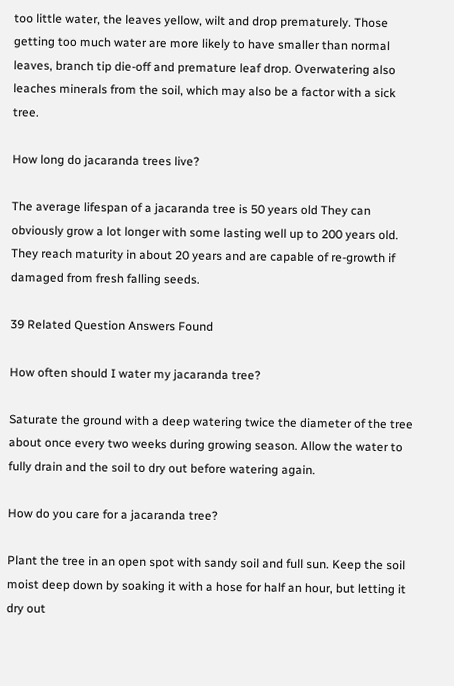too little water, the leaves yellow, wilt and drop prematurely. Those getting too much water are more likely to have smaller than normal leaves, branch tip die-off and premature leaf drop. Overwatering also leaches minerals from the soil, which may also be a factor with a sick tree.

How long do jacaranda trees live?

The average lifespan of a jacaranda tree is 50 years old They can obviously grow a lot longer with some lasting well up to 200 years old. They reach maturity in about 20 years and are capable of re-growth if damaged from fresh falling seeds.

39 Related Question Answers Found

How often should I water my jacaranda tree?

Saturate the ground with a deep watering twice the diameter of the tree about once every two weeks during growing season. Allow the water to fully drain and the soil to dry out before watering again.

How do you care for a jacaranda tree?

Plant the tree in an open spot with sandy soil and full sun. Keep the soil moist deep down by soaking it with a hose for half an hour, but letting it dry out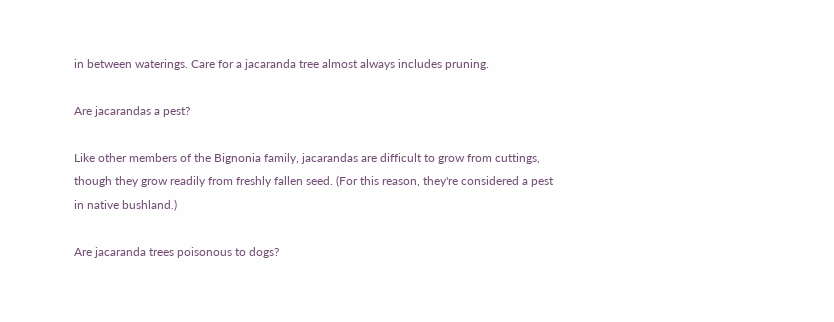in between waterings. Care for a jacaranda tree almost always includes pruning.

Are jacarandas a pest?

Like other members of the Bignonia family, jacarandas are difficult to grow from cuttings, though they grow readily from freshly fallen seed. (For this reason, they're considered a pest in native bushland.)

Are jacaranda trees poisonous to dogs?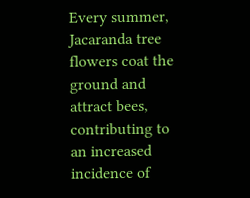Every summer, Jacaranda tree flowers coat the ground and attract bees, contributing to an increased incidence of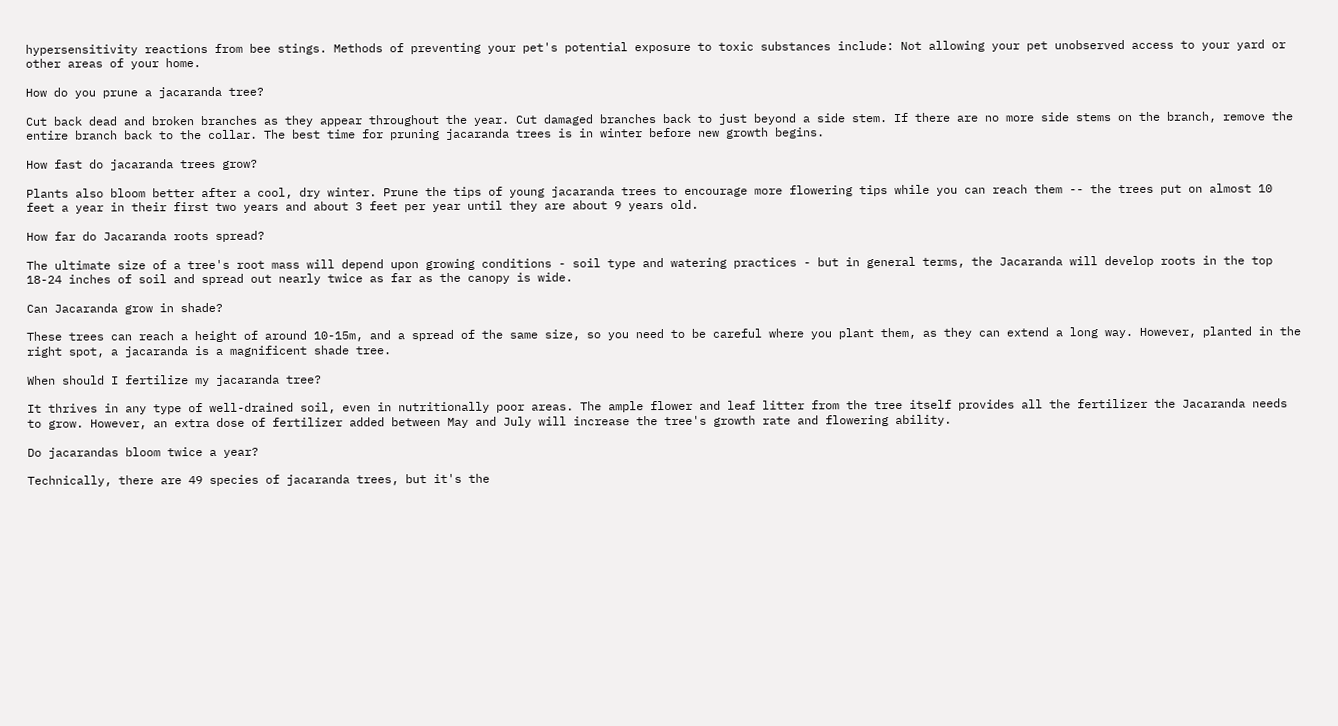hypersensitivity reactions from bee stings. Methods of preventing your pet's potential exposure to toxic substances include: Not allowing your pet unobserved access to your yard or other areas of your home.

How do you prune a jacaranda tree?

Cut back dead and broken branches as they appear throughout the year. Cut damaged branches back to just beyond a side stem. If there are no more side stems on the branch, remove the entire branch back to the collar. The best time for pruning jacaranda trees is in winter before new growth begins.

How fast do jacaranda trees grow?

Plants also bloom better after a cool, dry winter. Prune the tips of young jacaranda trees to encourage more flowering tips while you can reach them -- the trees put on almost 10 feet a year in their first two years and about 3 feet per year until they are about 9 years old.

How far do Jacaranda roots spread?

The ultimate size of a tree's root mass will depend upon growing conditions - soil type and watering practices - but in general terms, the Jacaranda will develop roots in the top 18-24 inches of soil and spread out nearly twice as far as the canopy is wide.

Can Jacaranda grow in shade?

These trees can reach a height of around 10-15m, and a spread of the same size, so you need to be careful where you plant them, as they can extend a long way. However, planted in the right spot, a jacaranda is a magnificent shade tree.

When should I fertilize my jacaranda tree?

It thrives in any type of well-drained soil, even in nutritionally poor areas. The ample flower and leaf litter from the tree itself provides all the fertilizer the Jacaranda needs to grow. However, an extra dose of fertilizer added between May and July will increase the tree's growth rate and flowering ability.

Do jacarandas bloom twice a year?

Technically, there are 49 species of jacaranda trees, but it's the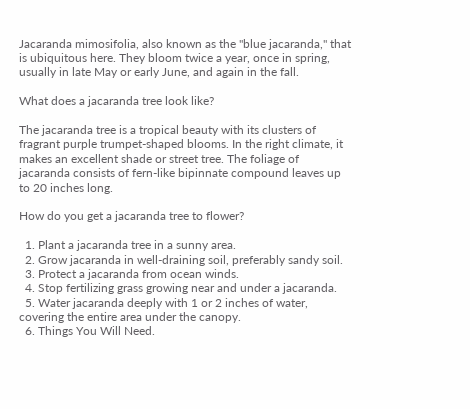Jacaranda mimosifolia, also known as the "blue jacaranda," that is ubiquitous here. They bloom twice a year, once in spring, usually in late May or early June, and again in the fall.

What does a jacaranda tree look like?

The jacaranda tree is a tropical beauty with its clusters of fragrant purple trumpet-shaped blooms. In the right climate, it makes an excellent shade or street tree. The foliage of jacaranda consists of fern-like bipinnate compound leaves up to 20 inches long.

How do you get a jacaranda tree to flower?

  1. Plant a jacaranda tree in a sunny area.
  2. Grow jacaranda in well-draining soil, preferably sandy soil.
  3. Protect a jacaranda from ocean winds.
  4. Stop fertilizing grass growing near and under a jacaranda.
  5. Water jacaranda deeply with 1 or 2 inches of water, covering the entire area under the canopy.
  6. Things You Will Need.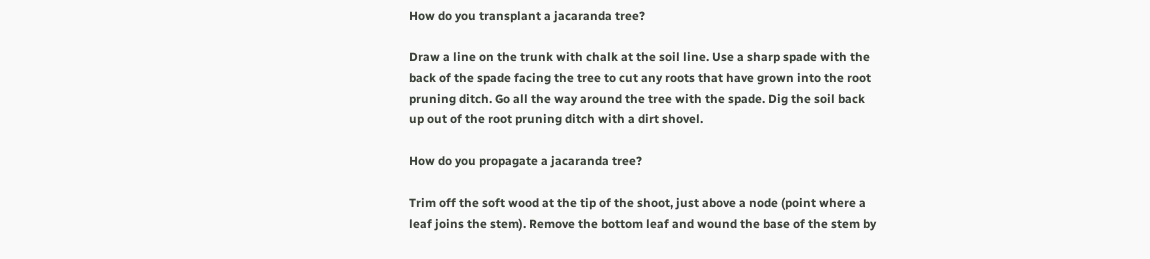How do you transplant a jacaranda tree?

Draw a line on the trunk with chalk at the soil line. Use a sharp spade with the back of the spade facing the tree to cut any roots that have grown into the root pruning ditch. Go all the way around the tree with the spade. Dig the soil back up out of the root pruning ditch with a dirt shovel.

How do you propagate a jacaranda tree?

Trim off the soft wood at the tip of the shoot, just above a node (point where a leaf joins the stem). Remove the bottom leaf and wound the base of the stem by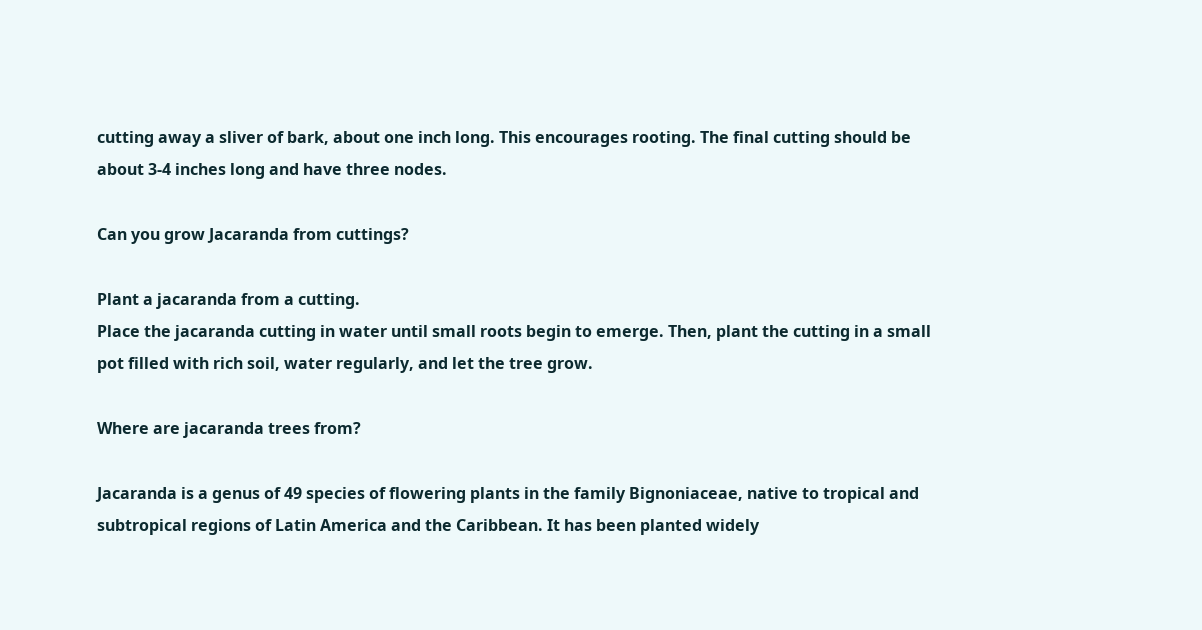cutting away a sliver of bark, about one inch long. This encourages rooting. The final cutting should be about 3-4 inches long and have three nodes.

Can you grow Jacaranda from cuttings?

Plant a jacaranda from a cutting.
Place the jacaranda cutting in water until small roots begin to emerge. Then, plant the cutting in a small pot filled with rich soil, water regularly, and let the tree grow.

Where are jacaranda trees from?

Jacaranda is a genus of 49 species of flowering plants in the family Bignoniaceae, native to tropical and subtropical regions of Latin America and the Caribbean. It has been planted widely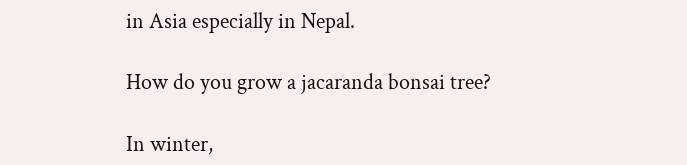in Asia especially in Nepal.

How do you grow a jacaranda bonsai tree?

In winter,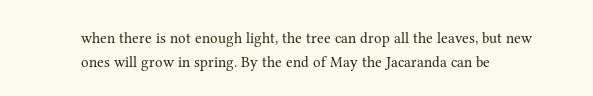when there is not enough light, the tree can drop all the leaves, but new ones will grow in spring. By the end of May the Jacaranda can be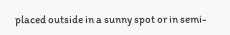placed outside in a sunny spot or in semi-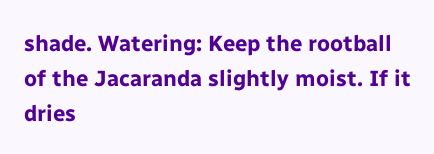shade. Watering: Keep the rootball of the Jacaranda slightly moist. If it dries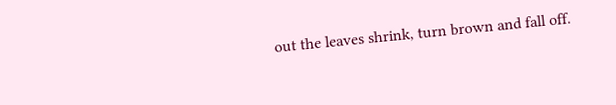out the leaves shrink, turn brown and fall off.